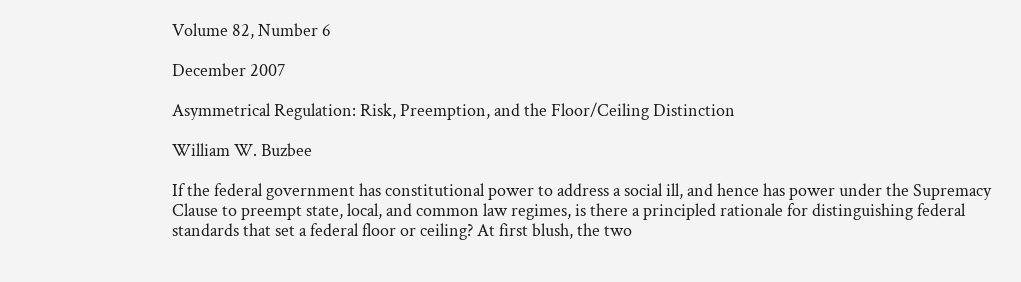Volume 82, Number 6

December 2007

Asymmetrical Regulation: Risk, Preemption, and the Floor/Ceiling Distinction

William W. Buzbee

If the federal government has constitutional power to address a social ill, and hence has power under the Supremacy Clause to preempt state, local, and common law regimes, is there a principled rationale for distinguishing federal standards that set a federal floor or ceiling? At first blush, the two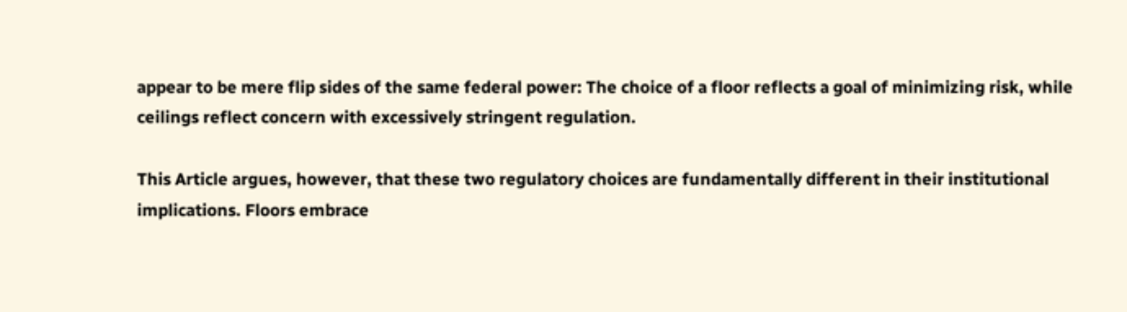appear to be mere flip sides of the same federal power: The choice of a floor reflects a goal of minimizing risk, while ceilings reflect concern with excessively stringent regulation.

This Article argues, however, that these two regulatory choices are fundamentally different in their institutional implications. Floors embrace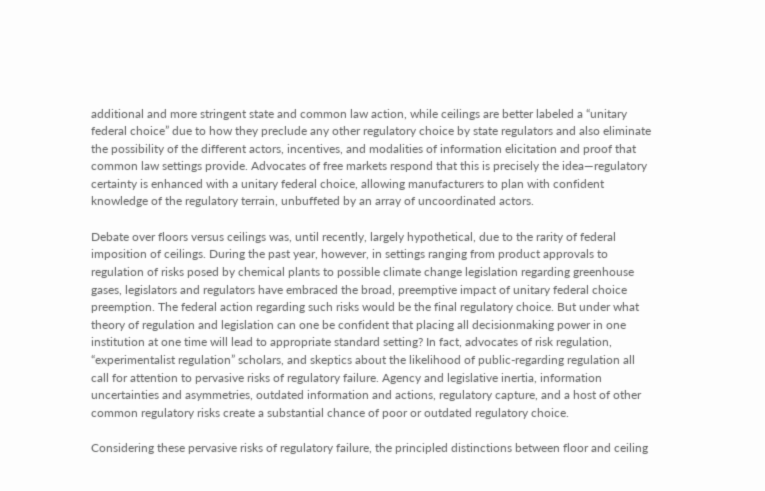additional and more stringent state and common law action, while ceilings are better labeled a “unitary federal choice” due to how they preclude any other regulatory choice by state regulators and also eliminate the possibility of the different actors, incentives, and modalities of information elicitation and proof that common law settings provide. Advocates of free markets respond that this is precisely the idea—regulatory certainty is enhanced with a unitary federal choice, allowing manufacturers to plan with confident knowledge of the regulatory terrain, unbuffeted by an array of uncoordinated actors.

Debate over floors versus ceilings was, until recently, largely hypothetical, due to the rarity of federal imposition of ceilings. During the past year, however, in settings ranging from product approvals to regulation of risks posed by chemical plants to possible climate change legislation regarding greenhouse gases, legislators and regulators have embraced the broad, preemptive impact of unitary federal choice preemption. The federal action regarding such risks would be the final regulatory choice. But under what theory of regulation and legislation can one be confident that placing all decisionmaking power in one institution at one time will lead to appropriate standard setting? In fact, advocates of risk regulation, “experimentalist regulation” scholars, and skeptics about the likelihood of public-regarding regulation all call for attention to pervasive risks of regulatory failure. Agency and legislative inertia, information uncertainties and asymmetries, outdated information and actions, regulatory capture, and a host of other common regulatory risks create a substantial chance of poor or outdated regulatory choice.

Considering these pervasive risks of regulatory failure, the principled distinctions between floor and ceiling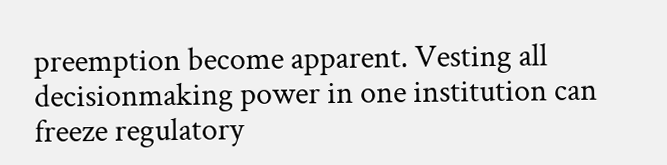preemption become apparent. Vesting all decisionmaking power in one institution can freeze regulatory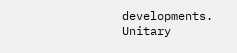developments. Unitary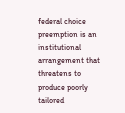federal choice preemption is an institutional arrangement that threatens to produce poorly tailored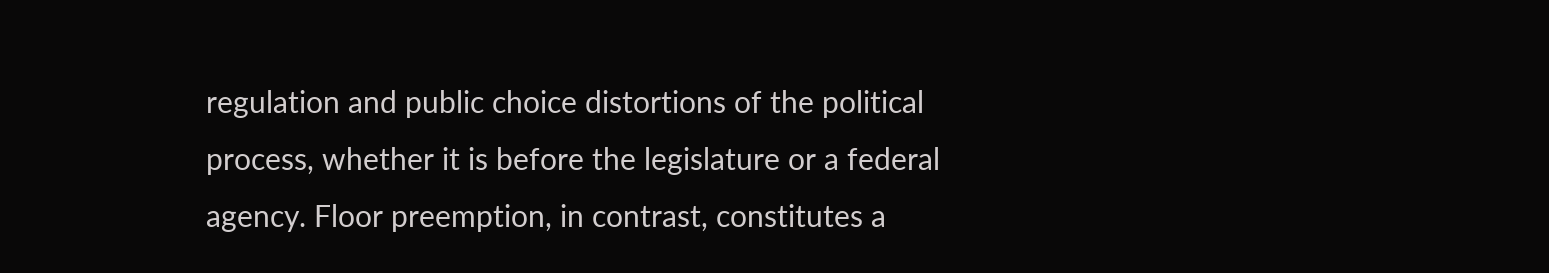regulation and public choice distortions of the political process, whether it is before the legislature or a federal agency. Floor preemption, in contrast, constitutes a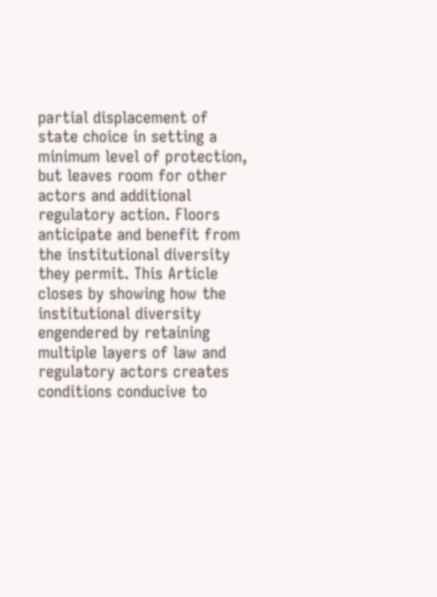partial displacement of state choice in setting a minimum level of protection, but leaves room for other actors and additional regulatory action. Floors anticipate and benefit from the institutional diversity they permit. This Article closes by showing how the institutional diversity engendered by retaining multiple layers of law and regulatory actors creates conditions conducive to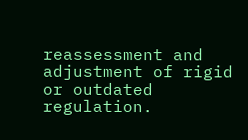reassessment and adjustment of rigid or outdated regulation.